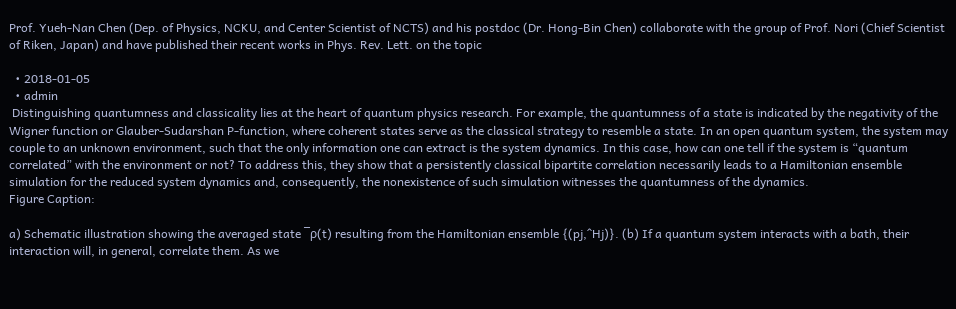Prof. Yueh-Nan Chen (Dep. of Physics, NCKU, and Center Scientist of NCTS) and his postdoc (Dr. Hong-Bin Chen) collaborate with the group of Prof. Nori (Chief Scientist of Riken, Japan) and have published their recent works in Phys. Rev. Lett. on the topic

  • 2018-01-05
  • admin
 Distinguishing quantumness and classicality lies at the heart of quantum physics research. For example, the quantumness of a state is indicated by the negativity of the Wigner function or Glauber-Sudarshan P-function, where coherent states serve as the classical strategy to resemble a state. In an open quantum system, the system may couple to an unknown environment, such that the only information one can extract is the system dynamics. In this case, how can one tell if the system is “quantum correlated” with the environment or not? To address this, they show that a persistently classical bipartite correlation necessarily leads to a Hamiltonian ensemble simulation for the reduced system dynamics and, consequently, the nonexistence of such simulation witnesses the quantumness of the dynamics.
Figure Caption:

a) Schematic illustration showing the averaged state ¯ρ(t) resulting from the Hamiltonian ensemble {(pj,^Hj)}. (b) If a quantum system interacts with a bath, their interaction will, in general, correlate them. As we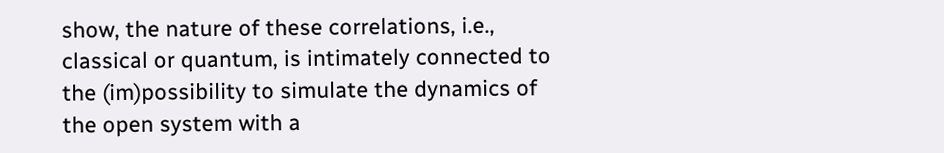show, the nature of these correlations, i.e., classical or quantum, is intimately connected to the (im)possibility to simulate the dynamics of the open system with a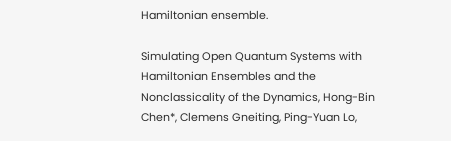Hamiltonian ensemble.

Simulating Open Quantum Systems with Hamiltonian Ensembles and the Nonclassicality of the Dynamics, Hong-Bin Chen*, Clemens Gneiting, Ping-Yuan Lo,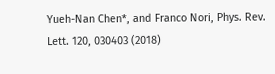Yueh-Nan Chen*, and Franco Nori, Phys. Rev. Lett. 120, 030403 (2018)